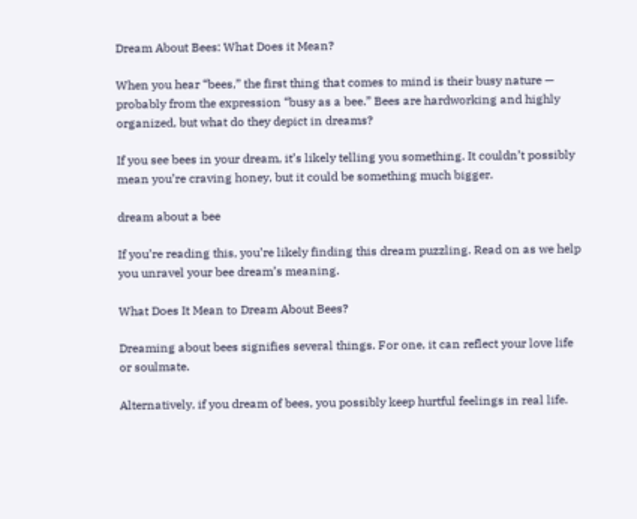Dream About Bees: What Does it Mean?

When you hear “bees,” the first thing that comes to mind is their busy nature — probably from the expression “busy as a bee.” Bees are hardworking and highly organized, but what do they depict in dreams?

If you see bees in your dream, it’s likely telling you something. It couldn’t possibly mean you’re craving honey, but it could be something much bigger.

dream about a bee

If you’re reading this, you’re likely finding this dream puzzling. Read on as we help you unravel your bee dream’s meaning.

What Does It Mean to Dream About Bees?

Dreaming about bees signifies several things. For one, it can reflect your love life or soulmate.

Alternatively, if you dream of bees, you possibly keep hurtful feelings in real life.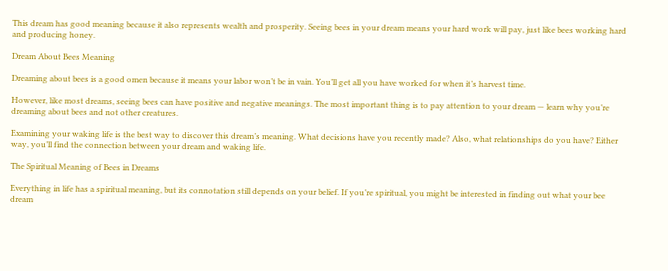This dream has good meaning because it also represents wealth and prosperity. Seeing bees in your dream means your hard work will pay, just like bees working hard and producing honey.

Dream About Bees Meaning

Dreaming about bees is a good omen because it means your labor won’t be in vain. You’ll get all you have worked for when it’s harvest time.

However, like most dreams, seeing bees can have positive and negative meanings. The most important thing is to pay attention to your dream — learn why you’re dreaming about bees and not other creatures.

Examining your waking life is the best way to discover this dream’s meaning. What decisions have you recently made? Also, what relationships do you have? Either way, you’ll find the connection between your dream and waking life.

The Spiritual Meaning of Bees in Dreams

Everything in life has a spiritual meaning, but its connotation still depends on your belief. If you’re spiritual, you might be interested in finding out what your bee dream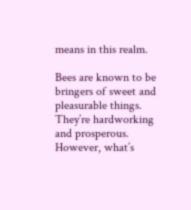means in this realm.

Bees are known to be bringers of sweet and pleasurable things. They’re hardworking and prosperous. However, what’s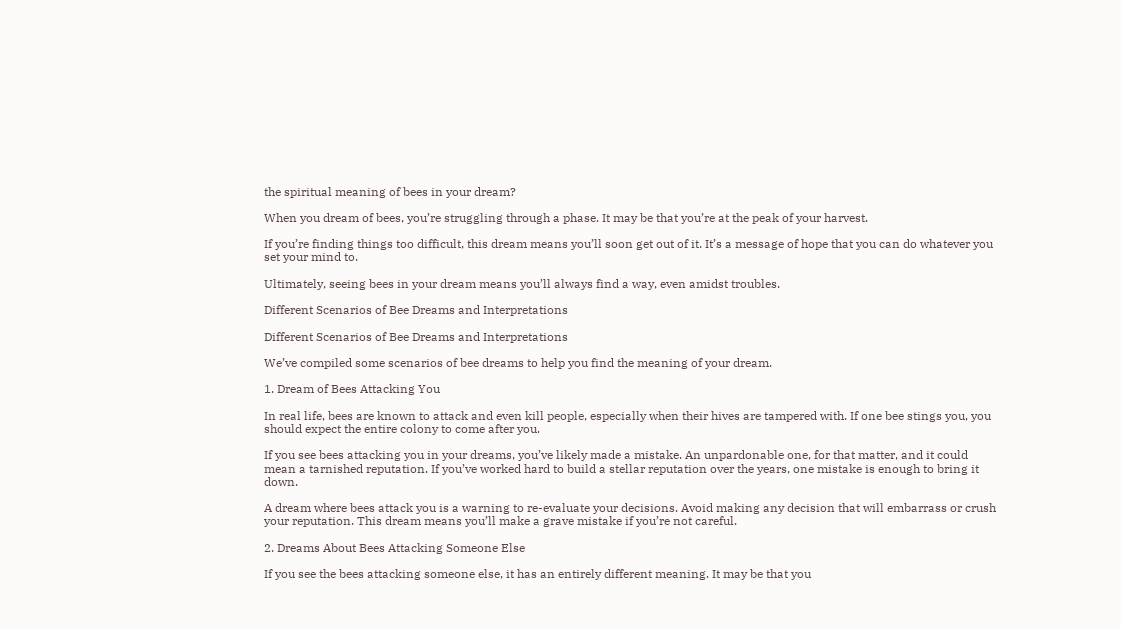the spiritual meaning of bees in your dream?

When you dream of bees, you’re struggling through a phase. It may be that you’re at the peak of your harvest.

If you’re finding things too difficult, this dream means you’ll soon get out of it. It’s a message of hope that you can do whatever you set your mind to.

Ultimately, seeing bees in your dream means you’ll always find a way, even amidst troubles.

Different Scenarios of Bee Dreams and Interpretations

Different Scenarios of Bee Dreams and Interpretations

We’ve compiled some scenarios of bee dreams to help you find the meaning of your dream.

1. Dream of Bees Attacking You

In real life, bees are known to attack and even kill people, especially when their hives are tampered with. If one bee stings you, you should expect the entire colony to come after you.

If you see bees attacking you in your dreams, you’ve likely made a mistake. An unpardonable one, for that matter, and it could mean a tarnished reputation. If you’ve worked hard to build a stellar reputation over the years, one mistake is enough to bring it down.

A dream where bees attack you is a warning to re-evaluate your decisions. Avoid making any decision that will embarrass or crush your reputation. This dream means you’ll make a grave mistake if you’re not careful.

2. Dreams About Bees Attacking Someone Else

If you see the bees attacking someone else, it has an entirely different meaning. It may be that you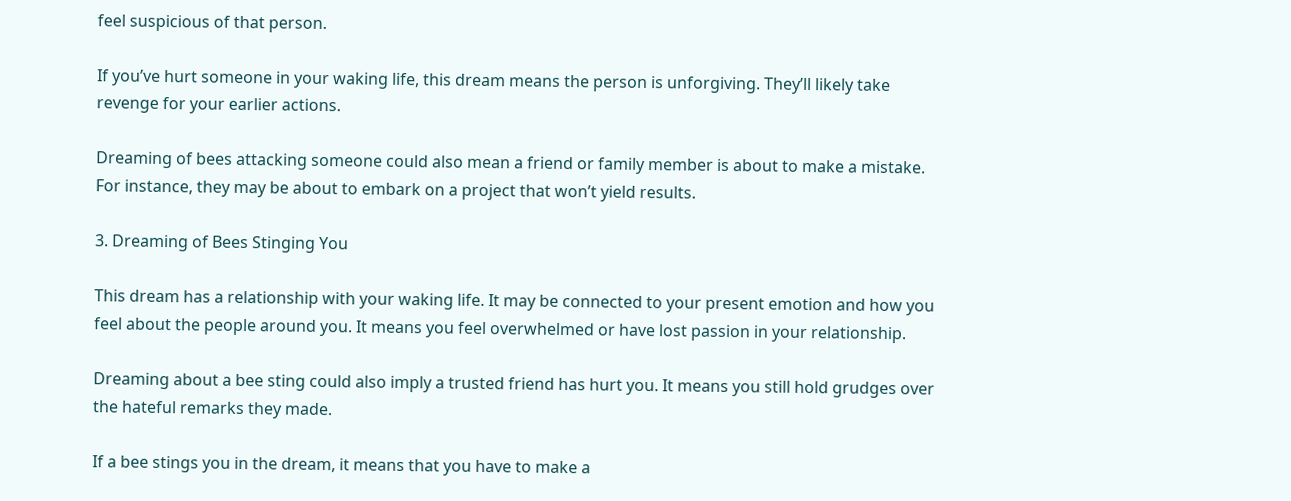feel suspicious of that person.

If you’ve hurt someone in your waking life, this dream means the person is unforgiving. They’ll likely take revenge for your earlier actions.

Dreaming of bees attacking someone could also mean a friend or family member is about to make a mistake. For instance, they may be about to embark on a project that won’t yield results.

3. Dreaming of Bees Stinging You

This dream has a relationship with your waking life. It may be connected to your present emotion and how you feel about the people around you. It means you feel overwhelmed or have lost passion in your relationship.

Dreaming about a bee sting could also imply a trusted friend has hurt you. It means you still hold grudges over the hateful remarks they made.

If a bee stings you in the dream, it means that you have to make a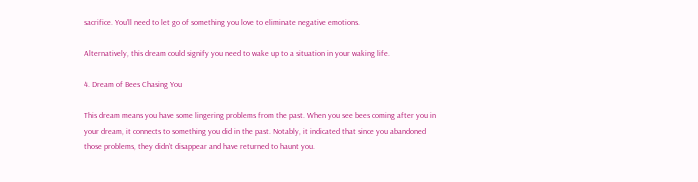sacrifice. You’ll need to let go of something you love to eliminate negative emotions.

Alternatively, this dream could signify you need to wake up to a situation in your waking life.

4. Dream of Bees Chasing You

This dream means you have some lingering problems from the past. When you see bees coming after you in your dream, it connects to something you did in the past. Notably, it indicated that since you abandoned those problems, they didn’t disappear and have returned to haunt you.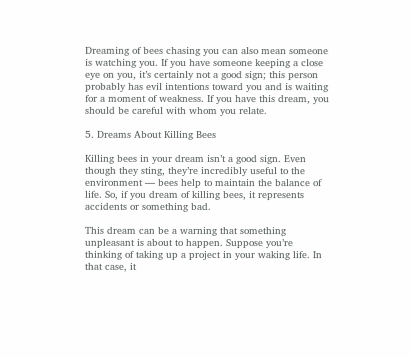Dreaming of bees chasing you can also mean someone is watching you. If you have someone keeping a close eye on you, it’s certainly not a good sign; this person probably has evil intentions toward you and is waiting for a moment of weakness. If you have this dream, you should be careful with whom you relate.

5. Dreams About Killing Bees

Killing bees in your dream isn’t a good sign. Even though they sting, they’re incredibly useful to the environment — bees help to maintain the balance of life. So, if you dream of killing bees, it represents accidents or something bad.

This dream can be a warning that something unpleasant is about to happen. Suppose you’re thinking of taking up a project in your waking life. In that case, it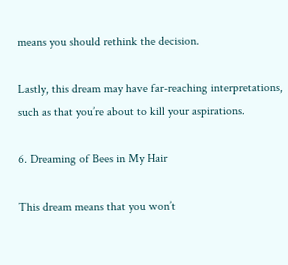means you should rethink the decision.

Lastly, this dream may have far-reaching interpretations, such as that you’re about to kill your aspirations.

6. Dreaming of Bees in My Hair

This dream means that you won’t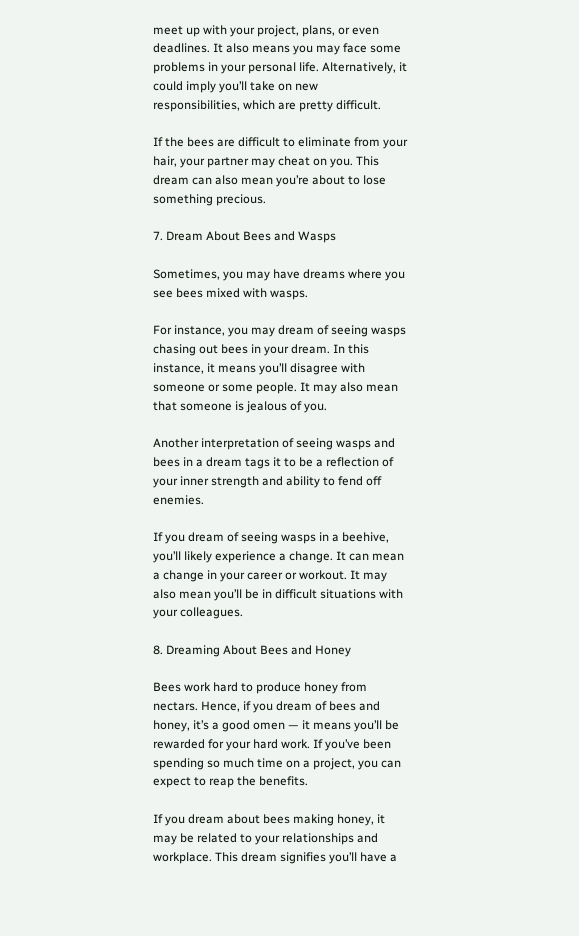meet up with your project, plans, or even deadlines. It also means you may face some problems in your personal life. Alternatively, it could imply you’ll take on new responsibilities, which are pretty difficult.

If the bees are difficult to eliminate from your hair, your partner may cheat on you. This dream can also mean you’re about to lose something precious.

7. Dream About Bees and Wasps

Sometimes, you may have dreams where you see bees mixed with wasps.

For instance, you may dream of seeing wasps chasing out bees in your dream. In this instance, it means you’ll disagree with someone or some people. It may also mean that someone is jealous of you.

Another interpretation of seeing wasps and bees in a dream tags it to be a reflection of your inner strength and ability to fend off enemies.

If you dream of seeing wasps in a beehive, you’ll likely experience a change. It can mean a change in your career or workout. It may also mean you’ll be in difficult situations with your colleagues.

8. Dreaming About Bees and Honey

Bees work hard to produce honey from nectars. Hence, if you dream of bees and honey, it’s a good omen — it means you’ll be rewarded for your hard work. If you’ve been spending so much time on a project, you can expect to reap the benefits.

If you dream about bees making honey, it may be related to your relationships and workplace. This dream signifies you’ll have a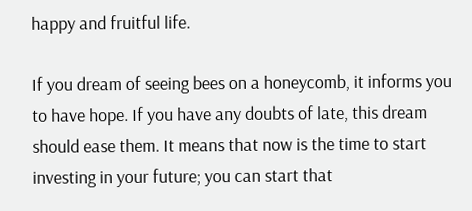happy and fruitful life.

If you dream of seeing bees on a honeycomb, it informs you to have hope. If you have any doubts of late, this dream should ease them. It means that now is the time to start investing in your future; you can start that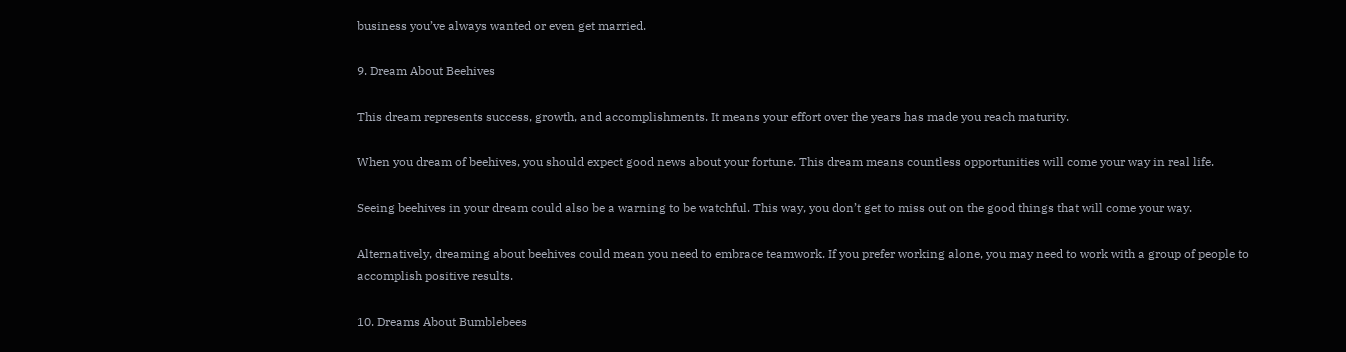business you’ve always wanted or even get married.

9. Dream About Beehives

This dream represents success, growth, and accomplishments. It means your effort over the years has made you reach maturity.

When you dream of beehives, you should expect good news about your fortune. This dream means countless opportunities will come your way in real life.

Seeing beehives in your dream could also be a warning to be watchful. This way, you don’t get to miss out on the good things that will come your way.

Alternatively, dreaming about beehives could mean you need to embrace teamwork. If you prefer working alone, you may need to work with a group of people to accomplish positive results.

10. Dreams About Bumblebees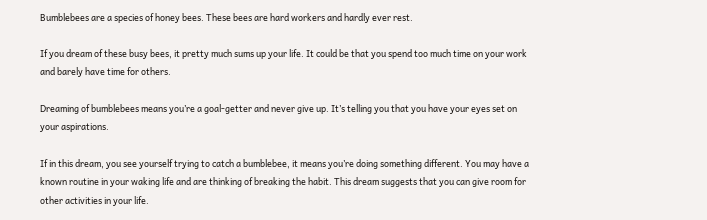Bumblebees are a species of honey bees. These bees are hard workers and hardly ever rest.

If you dream of these busy bees, it pretty much sums up your life. It could be that you spend too much time on your work and barely have time for others.

Dreaming of bumblebees means you’re a goal-getter and never give up. It’s telling you that you have your eyes set on your aspirations.

If in this dream, you see yourself trying to catch a bumblebee, it means you’re doing something different. You may have a known routine in your waking life and are thinking of breaking the habit. This dream suggests that you can give room for other activities in your life.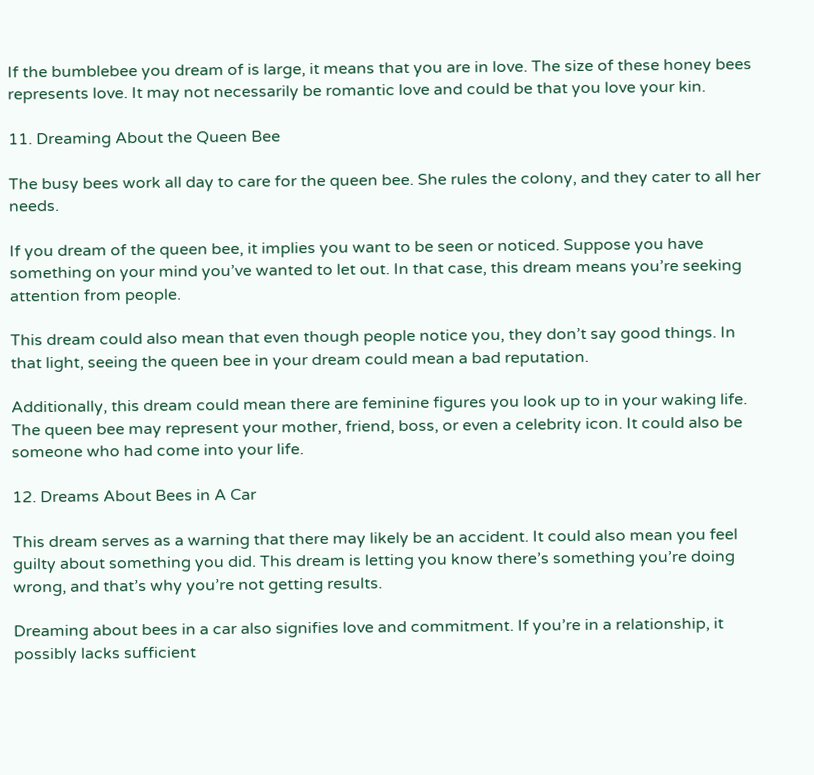If the bumblebee you dream of is large, it means that you are in love. The size of these honey bees represents love. It may not necessarily be romantic love and could be that you love your kin.

11. Dreaming About the Queen Bee

The busy bees work all day to care for the queen bee. She rules the colony, and they cater to all her needs.

If you dream of the queen bee, it implies you want to be seen or noticed. Suppose you have something on your mind you’ve wanted to let out. In that case, this dream means you’re seeking attention from people.

This dream could also mean that even though people notice you, they don’t say good things. In that light, seeing the queen bee in your dream could mean a bad reputation.

Additionally, this dream could mean there are feminine figures you look up to in your waking life. The queen bee may represent your mother, friend, boss, or even a celebrity icon. It could also be someone who had come into your life.

12. Dreams About Bees in A Car

This dream serves as a warning that there may likely be an accident. It could also mean you feel guilty about something you did. This dream is letting you know there’s something you’re doing wrong, and that’s why you’re not getting results.

Dreaming about bees in a car also signifies love and commitment. If you’re in a relationship, it possibly lacks sufficient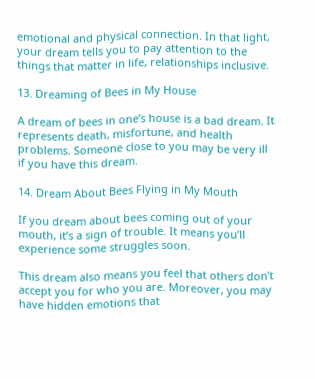emotional and physical connection. In that light, your dream tells you to pay attention to the things that matter in life, relationships inclusive.

13. Dreaming of Bees in My House

A dream of bees in one’s house is a bad dream. It represents death, misfortune, and health problems. Someone close to you may be very ill if you have this dream.

14. Dream About Bees Flying in My Mouth

If you dream about bees coming out of your mouth, it’s a sign of trouble. It means you’ll experience some struggles soon.

This dream also means you feel that others don’t accept you for who you are. Moreover, you may have hidden emotions that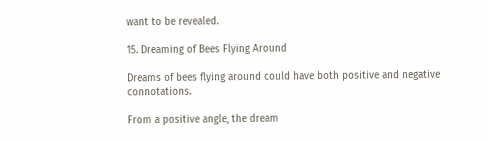want to be revealed.

15. Dreaming of Bees Flying Around

Dreams of bees flying around could have both positive and negative connotations.

From a positive angle, the dream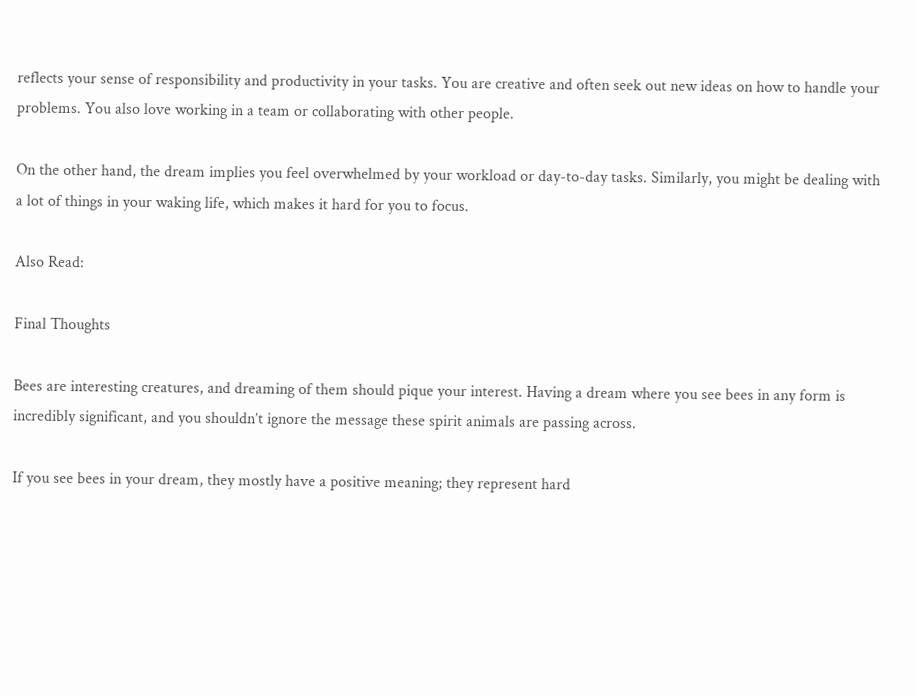reflects your sense of responsibility and productivity in your tasks. You are creative and often seek out new ideas on how to handle your problems. You also love working in a team or collaborating with other people.

On the other hand, the dream implies you feel overwhelmed by your workload or day-to-day tasks. Similarly, you might be dealing with a lot of things in your waking life, which makes it hard for you to focus.

Also Read:

Final Thoughts

Bees are interesting creatures, and dreaming of them should pique your interest. Having a dream where you see bees in any form is incredibly significant, and you shouldn’t ignore the message these spirit animals are passing across.

If you see bees in your dream, they mostly have a positive meaning; they represent hard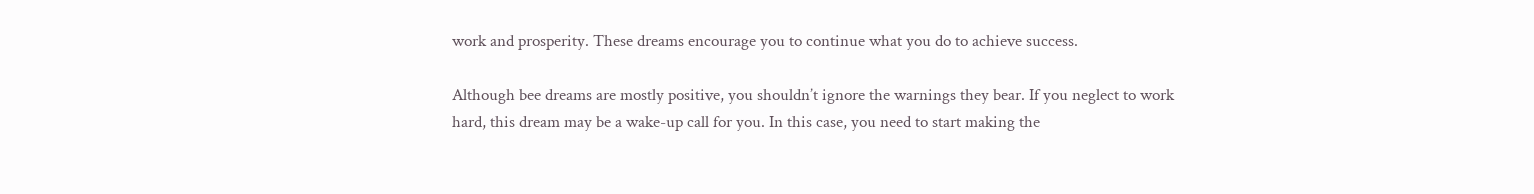work and prosperity. These dreams encourage you to continue what you do to achieve success.

Although bee dreams are mostly positive, you shouldn’t ignore the warnings they bear. If you neglect to work hard, this dream may be a wake-up call for you. In this case, you need to start making the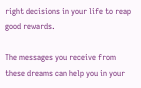right decisions in your life to reap good rewards.

The messages you receive from these dreams can help you in your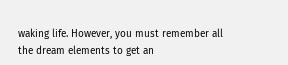waking life. However, you must remember all the dream elements to get an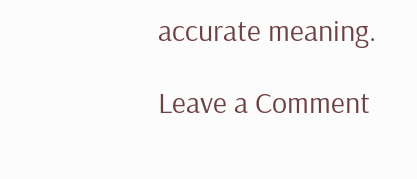accurate meaning.

Leave a Comment